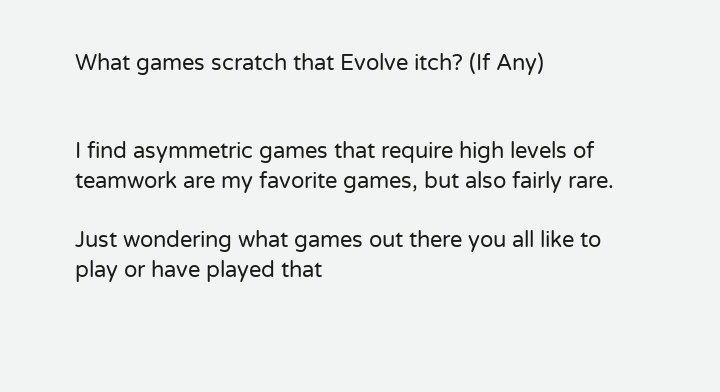What games scratch that Evolve itch? (If Any)


I find asymmetric games that require high levels of teamwork are my favorite games, but also fairly rare.

Just wondering what games out there you all like to play or have played that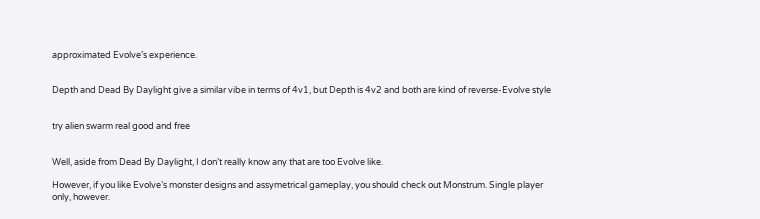approximated Evolve’s experience.


Depth and Dead By Daylight give a similar vibe in terms of 4v1, but Depth is 4v2 and both are kind of reverse-Evolve style


try alien swarm real good and free


Well, aside from Dead By Daylight, I don’t really know any that are too Evolve like.

However, if you like Evolve’s monster designs and assymetrical gameplay, you should check out Monstrum. Single player only, however.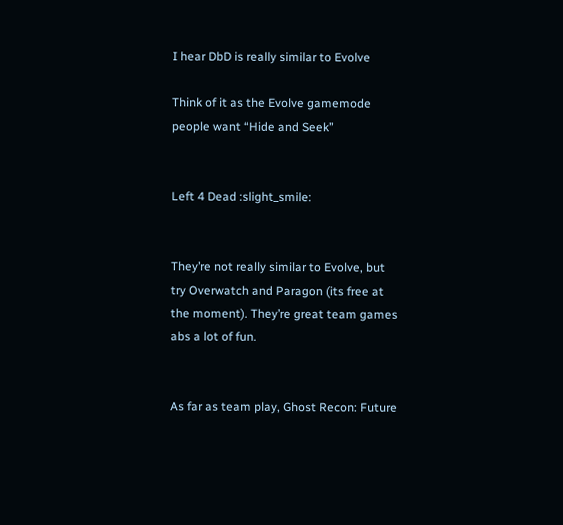I hear DbD is really similar to Evolve

Think of it as the Evolve gamemode people want “Hide and Seek”


Left 4 Dead :slight_smile:


They’re not really similar to Evolve, but try Overwatch and Paragon (its free at the moment). They’re great team games abs a lot of fun.


As far as team play, Ghost Recon: Future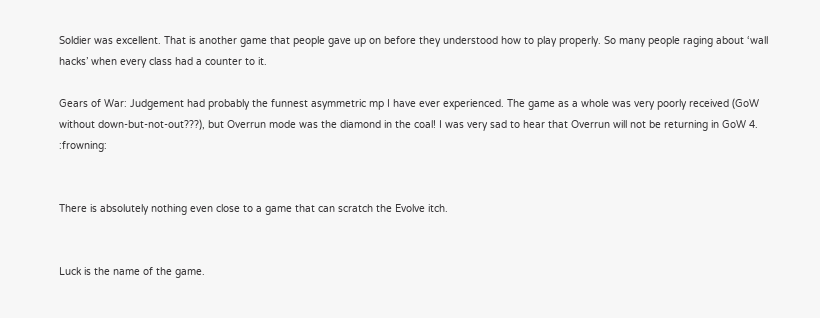Soldier was excellent. That is another game that people gave up on before they understood how to play properly. So many people raging about ‘wall hacks’ when every class had a counter to it.

Gears of War: Judgement had probably the funnest asymmetric mp I have ever experienced. The game as a whole was very poorly received (GoW without down-but-not-out???), but Overrun mode was the diamond in the coal! I was very sad to hear that Overrun will not be returning in GoW 4. :frowning:


There is absolutely nothing even close to a game that can scratch the Evolve itch.


Luck is the name of the game.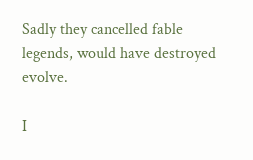Sadly they cancelled fable legends, would have destroyed evolve.

I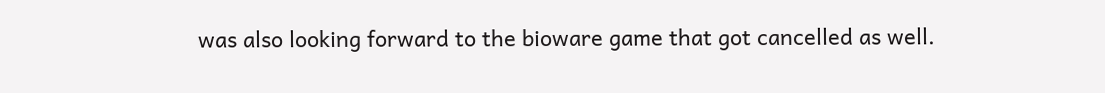was also looking forward to the bioware game that got cancelled as well.